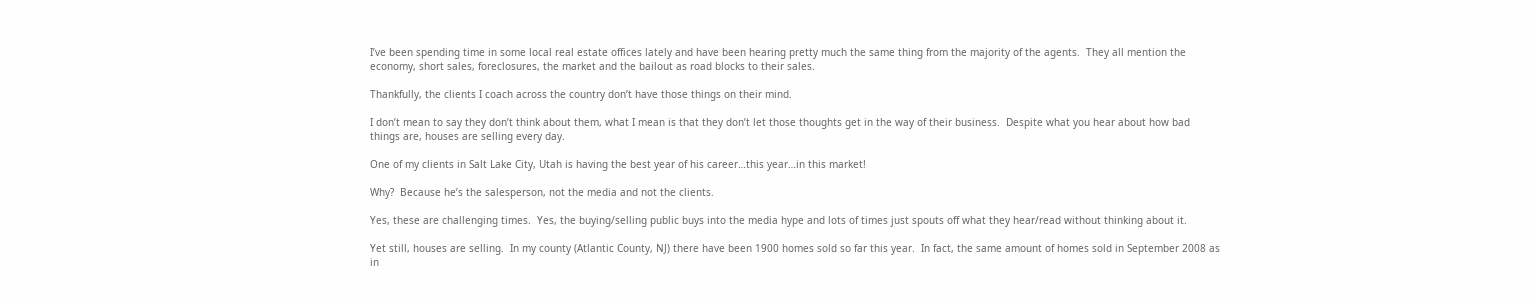I’ve been spending time in some local real estate offices lately and have been hearing pretty much the same thing from the majority of the agents.  They all mention the economy, short sales, foreclosures, the market and the bailout as road blocks to their sales.

Thankfully, the clients I coach across the country don’t have those things on their mind.

I don’t mean to say they don’t think about them, what I mean is that they don’t let those thoughts get in the way of their business.  Despite what you hear about how bad things are, houses are selling every day.

One of my clients in Salt Lake City, Utah is having the best year of his career…this year…in this market!

Why?  Because he’s the salesperson, not the media and not the clients.

Yes, these are challenging times.  Yes, the buying/selling public buys into the media hype and lots of times just spouts off what they hear/read without thinking about it.

Yet still, houses are selling.  In my county (Atlantic County, NJ) there have been 1900 homes sold so far this year.  In fact, the same amount of homes sold in September 2008 as in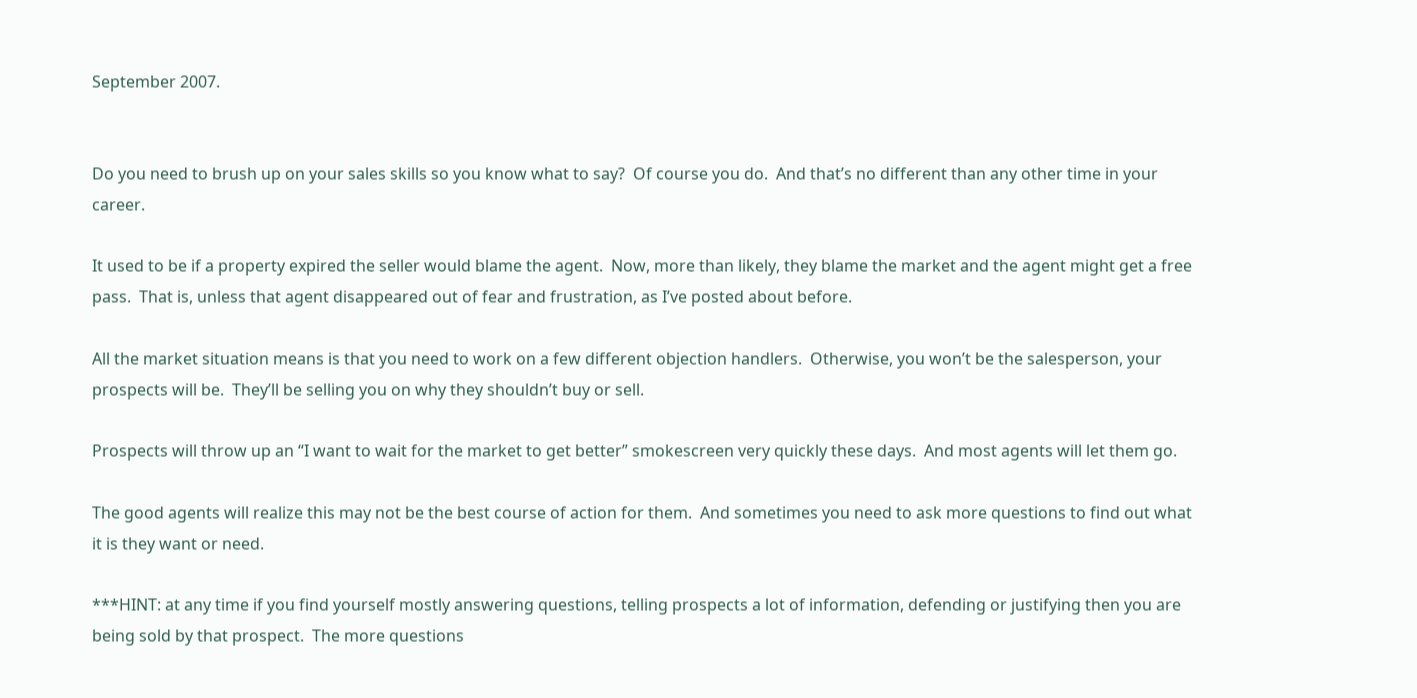September 2007.


Do you need to brush up on your sales skills so you know what to say?  Of course you do.  And that’s no different than any other time in your career.

It used to be if a property expired the seller would blame the agent.  Now, more than likely, they blame the market and the agent might get a free pass.  That is, unless that agent disappeared out of fear and frustration, as I’ve posted about before.

All the market situation means is that you need to work on a few different objection handlers.  Otherwise, you won’t be the salesperson, your prospects will be.  They’ll be selling you on why they shouldn’t buy or sell.

Prospects will throw up an “I want to wait for the market to get better” smokescreen very quickly these days.  And most agents will let them go.

The good agents will realize this may not be the best course of action for them.  And sometimes you need to ask more questions to find out what it is they want or need.

***HINT: at any time if you find yourself mostly answering questions, telling prospects a lot of information, defending or justifying then you are being sold by that prospect.  The more questions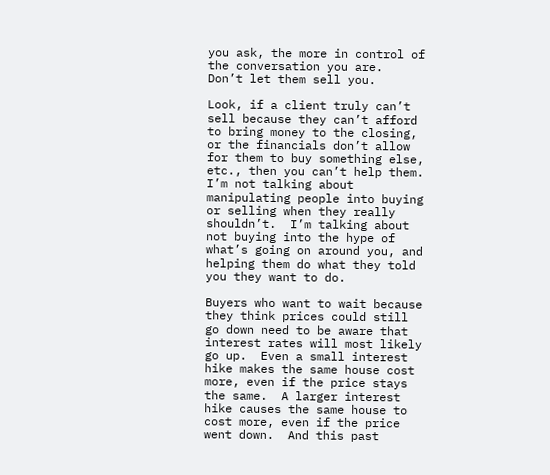you ask, the more in control of the conversation you are.  Don’t let them sell you.

Look, if a client truly can’t sell because they can’t afford to bring money to the closing, or the financials don’t allow for them to buy something else, etc., then you can’t help them.  I’m not talking about manipulating people into buying or selling when they really shouldn’t.  I’m talking about not buying into the hype of what’s going on around you, and helping them do what they told you they want to do.

Buyers who want to wait because they think prices could still go down need to be aware that interest rates will most likely go up.  Even a small interest hike makes the same house cost more, even if the price stays the same.  A larger interest hike causes the same house to cost more, even if the price went down.  And this past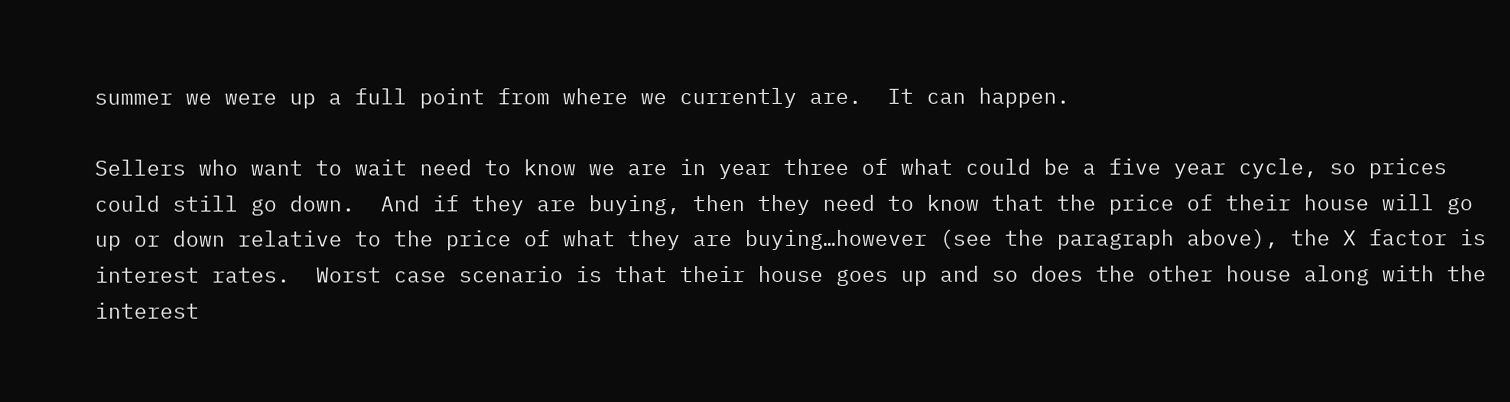summer we were up a full point from where we currently are.  It can happen.

Sellers who want to wait need to know we are in year three of what could be a five year cycle, so prices could still go down.  And if they are buying, then they need to know that the price of their house will go up or down relative to the price of what they are buying…however (see the paragraph above), the X factor is interest rates.  Worst case scenario is that their house goes up and so does the other house along with the interest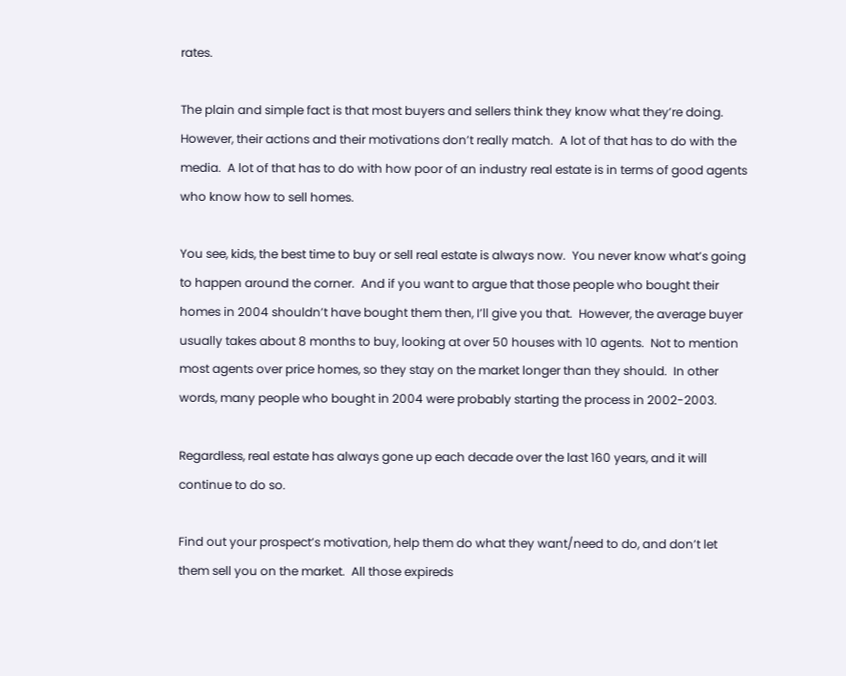rates.

The plain and simple fact is that most buyers and sellers think they know what they’re doing.  However, their actions and their motivations don’t really match.  A lot of that has to do with the media.  A lot of that has to do with how poor of an industry real estate is in terms of good agents who know how to sell homes.

You see, kids, the best time to buy or sell real estate is always now.  You never know what’s going to happen around the corner.  And if you want to argue that those people who bought their homes in 2004 shouldn’t have bought them then, I’ll give you that.  However, the average buyer usually takes about 8 months to buy, looking at over 50 houses with 10 agents.  Not to mention most agents over price homes, so they stay on the market longer than they should.  In other words, many people who bought in 2004 were probably starting the process in 2002-2003.

Regardless, real estate has always gone up each decade over the last 160 years, and it will continue to do so.

Find out your prospect’s motivation, help them do what they want/need to do, and don’t let them sell you on the market.  All those expireds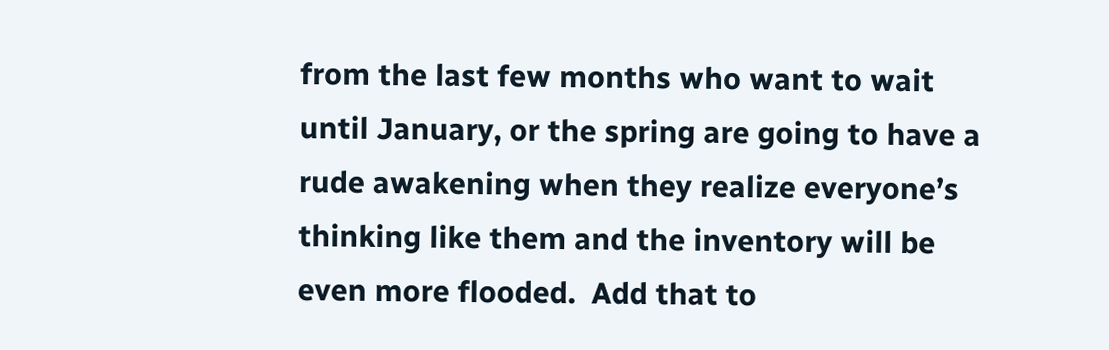from the last few months who want to wait until January, or the spring are going to have a rude awakening when they realize everyone’s thinking like them and the inventory will be even more flooded.  Add that to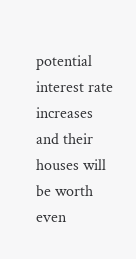potential interest rate increases and their houses will be worth even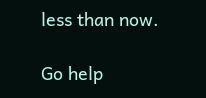less than now.

Go help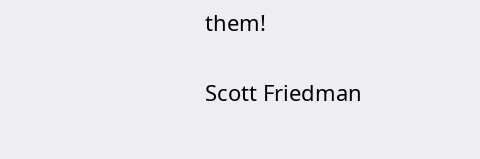them!

Scott Friedman